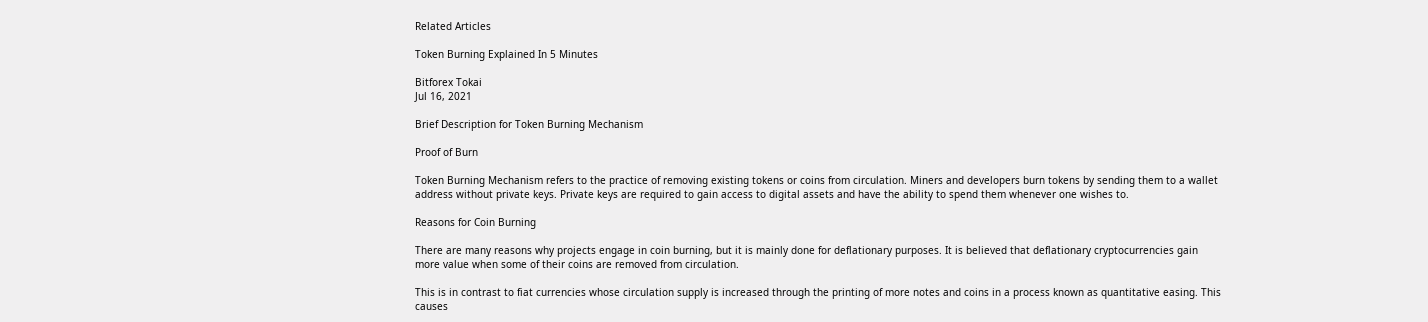Related Articles

Token Burning Explained In 5 Minutes

Bitforex Tokai
Jul 16, 2021

Brief Description for Token Burning Mechanism

Proof of Burn

Token Burning Mechanism refers to the practice of removing existing tokens or coins from circulation. Miners and developers burn tokens by sending them to a wallet address without private keys. Private keys are required to gain access to digital assets and have the ability to spend them whenever one wishes to.

Reasons for Coin Burning

There are many reasons why projects engage in coin burning, but it is mainly done for deflationary purposes. It is believed that deflationary cryptocurrencies gain more value when some of their coins are removed from circulation.

This is in contrast to fiat currencies whose circulation supply is increased through the printing of more notes and coins in a process known as quantitative easing. This causes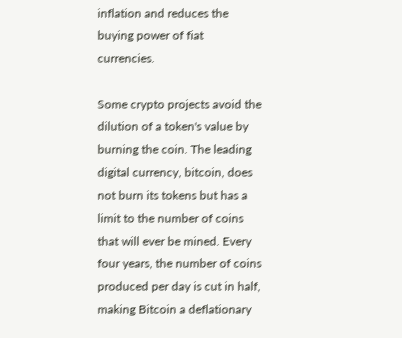inflation and reduces the buying power of fiat currencies.

Some crypto projects avoid the dilution of a token's value by burning the coin. The leading digital currency, bitcoin, does not burn its tokens but has a limit to the number of coins that will ever be mined. Every four years, the number of coins produced per day is cut in half, making Bitcoin a deflationary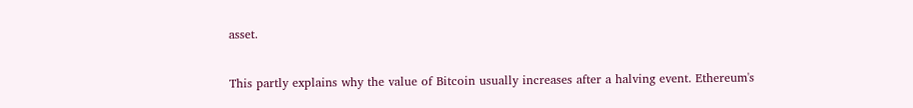asset.

This partly explains why the value of Bitcoin usually increases after a halving event. Ethereum's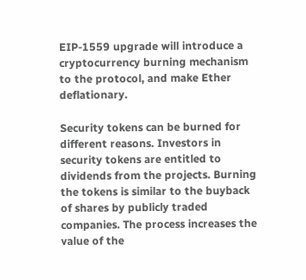EIP-1559 upgrade will introduce a cryptocurrency burning mechanism to the protocol, and make Ether deflationary.

Security tokens can be burned for different reasons. Investors in security tokens are entitled to dividends from the projects. Burning the tokens is similar to the buyback of shares by publicly traded companies. The process increases the value of the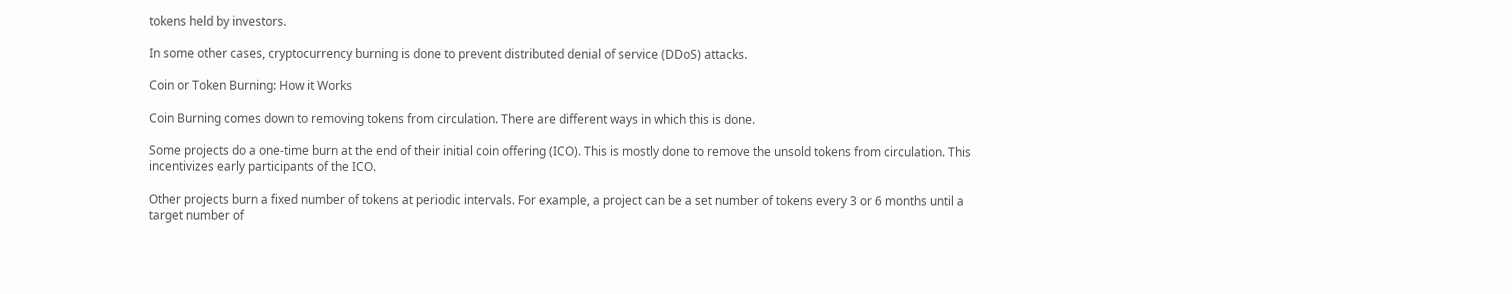tokens held by investors.

In some other cases, cryptocurrency burning is done to prevent distributed denial of service (DDoS) attacks.

Coin or Token Burning: How it Works

Coin Burning comes down to removing tokens from circulation. There are different ways in which this is done.

Some projects do a one-time burn at the end of their initial coin offering (ICO). This is mostly done to remove the unsold tokens from circulation. This incentivizes early participants of the ICO.

Other projects burn a fixed number of tokens at periodic intervals. For example, a project can be a set number of tokens every 3 or 6 months until a target number of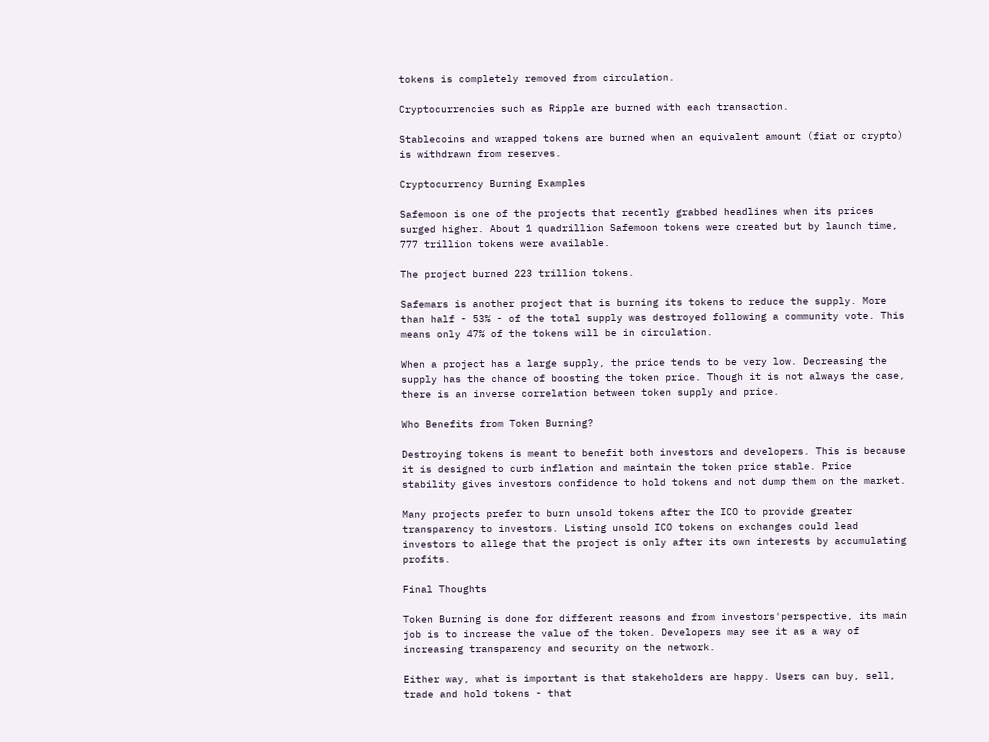tokens is completely removed from circulation.

Cryptocurrencies such as Ripple are burned with each transaction.

Stablecoins and wrapped tokens are burned when an equivalent amount (fiat or crypto) is withdrawn from reserves.

Cryptocurrency Burning Examples

Safemoon is one of the projects that recently grabbed headlines when its prices surged higher. About 1 quadrillion Safemoon tokens were created but by launch time, 777 trillion tokens were available.

The project burned 223 trillion tokens.

Safemars is another project that is burning its tokens to reduce the supply. More than half - 53% - of the total supply was destroyed following a community vote. This means only 47% of the tokens will be in circulation.

When a project has a large supply, the price tends to be very low. Decreasing the supply has the chance of boosting the token price. Though it is not always the case, there is an inverse correlation between token supply and price.

Who Benefits from Token Burning?

Destroying tokens is meant to benefit both investors and developers. This is because it is designed to curb inflation and maintain the token price stable. Price stability gives investors confidence to hold tokens and not dump them on the market.

Many projects prefer to burn unsold tokens after the ICO to provide greater transparency to investors. Listing unsold ICO tokens on exchanges could lead investors to allege that the project is only after its own interests by accumulating profits.

Final Thoughts

Token Burning is done for different reasons and from investors'perspective, its main job is to increase the value of the token. Developers may see it as a way of increasing transparency and security on the network.

Either way, what is important is that stakeholders are happy. Users can buy, sell, trade and hold tokens - that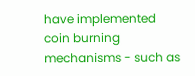have implemented coin burning mechanisms - such as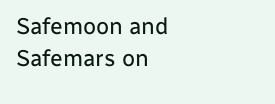Safemoon and Safemars on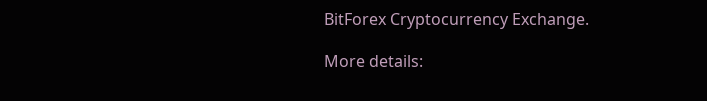BitForex Cryptocurrency Exchange.

More details: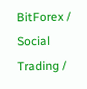BitForex / Social Trading /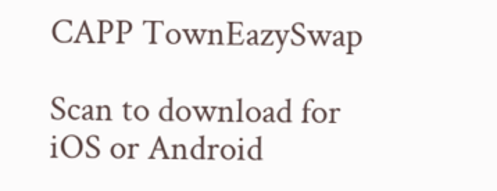CAPP TownEazySwap

Scan to download for iOS or Android